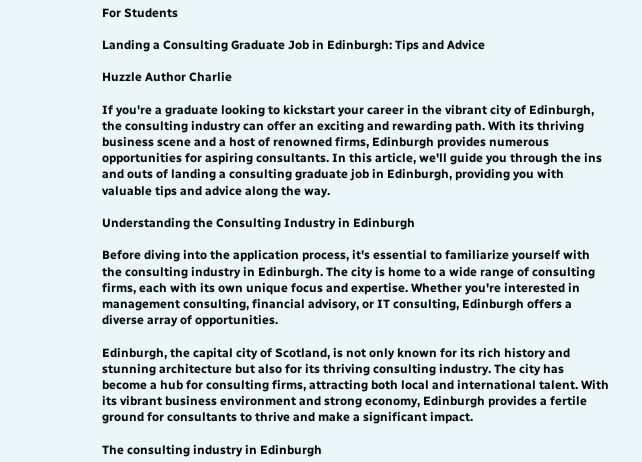For Students

Landing a Consulting Graduate Job in Edinburgh: Tips and Advice

Huzzle Author Charlie

If you're a graduate looking to kickstart your career in the vibrant city of Edinburgh, the consulting industry can offer an exciting and rewarding path. With its thriving business scene and a host of renowned firms, Edinburgh provides numerous opportunities for aspiring consultants. In this article, we'll guide you through the ins and outs of landing a consulting graduate job in Edinburgh, providing you with valuable tips and advice along the way.

Understanding the Consulting Industry in Edinburgh

Before diving into the application process, it's essential to familiarize yourself with the consulting industry in Edinburgh. The city is home to a wide range of consulting firms, each with its own unique focus and expertise. Whether you're interested in management consulting, financial advisory, or IT consulting, Edinburgh offers a diverse array of opportunities.

Edinburgh, the capital city of Scotland, is not only known for its rich history and stunning architecture but also for its thriving consulting industry. The city has become a hub for consulting firms, attracting both local and international talent. With its vibrant business environment and strong economy, Edinburgh provides a fertile ground for consultants to thrive and make a significant impact.

The consulting industry in Edinburgh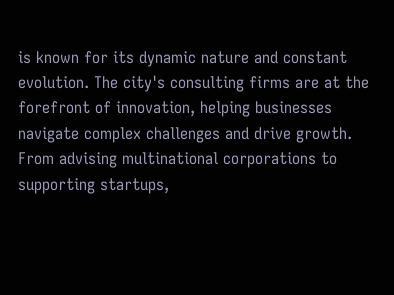is known for its dynamic nature and constant evolution. The city's consulting firms are at the forefront of innovation, helping businesses navigate complex challenges and drive growth. From advising multinational corporations to supporting startups,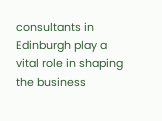consultants in Edinburgh play a vital role in shaping the business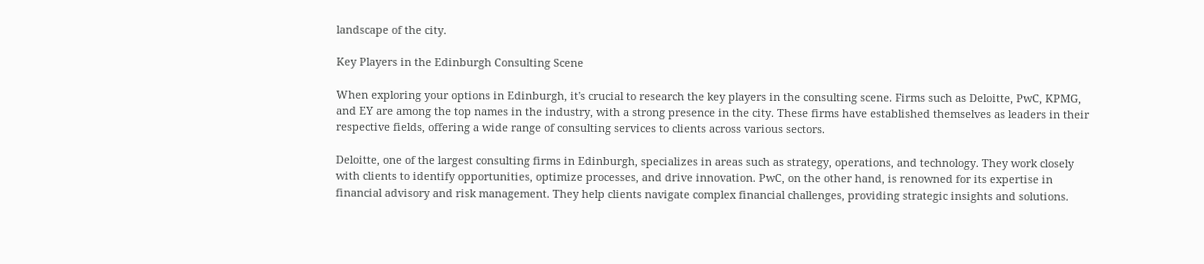landscape of the city.

Key Players in the Edinburgh Consulting Scene

When exploring your options in Edinburgh, it's crucial to research the key players in the consulting scene. Firms such as Deloitte, PwC, KPMG, and EY are among the top names in the industry, with a strong presence in the city. These firms have established themselves as leaders in their respective fields, offering a wide range of consulting services to clients across various sectors.

Deloitte, one of the largest consulting firms in Edinburgh, specializes in areas such as strategy, operations, and technology. They work closely with clients to identify opportunities, optimize processes, and drive innovation. PwC, on the other hand, is renowned for its expertise in financial advisory and risk management. They help clients navigate complex financial challenges, providing strategic insights and solutions.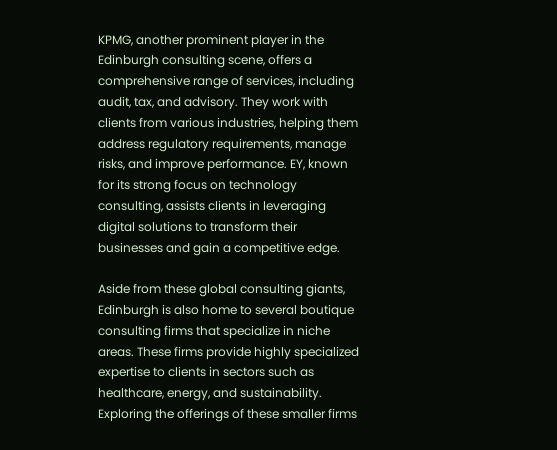KPMG, another prominent player in the Edinburgh consulting scene, offers a comprehensive range of services, including audit, tax, and advisory. They work with clients from various industries, helping them address regulatory requirements, manage risks, and improve performance. EY, known for its strong focus on technology consulting, assists clients in leveraging digital solutions to transform their businesses and gain a competitive edge.

Aside from these global consulting giants, Edinburgh is also home to several boutique consulting firms that specialize in niche areas. These firms provide highly specialized expertise to clients in sectors such as healthcare, energy, and sustainability. Exploring the offerings of these smaller firms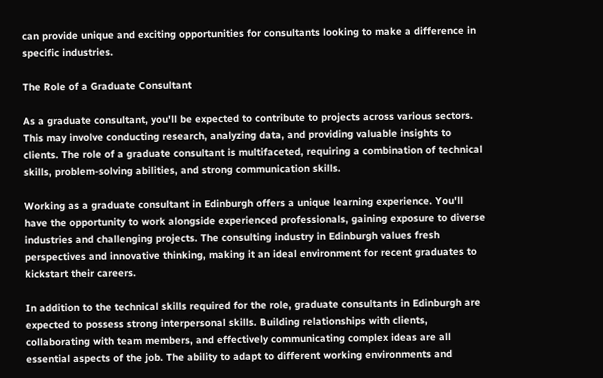can provide unique and exciting opportunities for consultants looking to make a difference in specific industries.

The Role of a Graduate Consultant

As a graduate consultant, you'll be expected to contribute to projects across various sectors. This may involve conducting research, analyzing data, and providing valuable insights to clients. The role of a graduate consultant is multifaceted, requiring a combination of technical skills, problem-solving abilities, and strong communication skills.

Working as a graduate consultant in Edinburgh offers a unique learning experience. You'll have the opportunity to work alongside experienced professionals, gaining exposure to diverse industries and challenging projects. The consulting industry in Edinburgh values fresh perspectives and innovative thinking, making it an ideal environment for recent graduates to kickstart their careers.

In addition to the technical skills required for the role, graduate consultants in Edinburgh are expected to possess strong interpersonal skills. Building relationships with clients, collaborating with team members, and effectively communicating complex ideas are all essential aspects of the job. The ability to adapt to different working environments and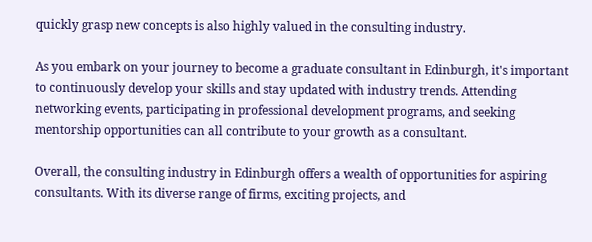quickly grasp new concepts is also highly valued in the consulting industry.

As you embark on your journey to become a graduate consultant in Edinburgh, it's important to continuously develop your skills and stay updated with industry trends. Attending networking events, participating in professional development programs, and seeking mentorship opportunities can all contribute to your growth as a consultant.

Overall, the consulting industry in Edinburgh offers a wealth of opportunities for aspiring consultants. With its diverse range of firms, exciting projects, and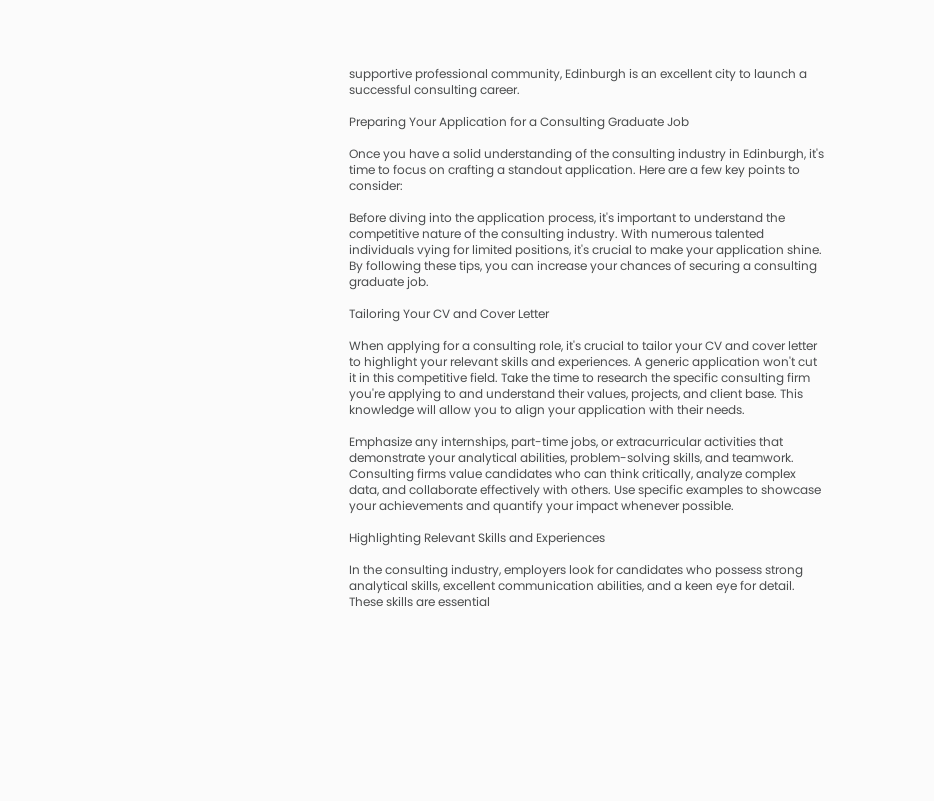supportive professional community, Edinburgh is an excellent city to launch a successful consulting career.

Preparing Your Application for a Consulting Graduate Job

Once you have a solid understanding of the consulting industry in Edinburgh, it's time to focus on crafting a standout application. Here are a few key points to consider:

Before diving into the application process, it's important to understand the competitive nature of the consulting industry. With numerous talented individuals vying for limited positions, it's crucial to make your application shine. By following these tips, you can increase your chances of securing a consulting graduate job.

Tailoring Your CV and Cover Letter

When applying for a consulting role, it's crucial to tailor your CV and cover letter to highlight your relevant skills and experiences. A generic application won't cut it in this competitive field. Take the time to research the specific consulting firm you're applying to and understand their values, projects, and client base. This knowledge will allow you to align your application with their needs.

Emphasize any internships, part-time jobs, or extracurricular activities that demonstrate your analytical abilities, problem-solving skills, and teamwork. Consulting firms value candidates who can think critically, analyze complex data, and collaborate effectively with others. Use specific examples to showcase your achievements and quantify your impact whenever possible.

Highlighting Relevant Skills and Experiences

In the consulting industry, employers look for candidates who possess strong analytical skills, excellent communication abilities, and a keen eye for detail. These skills are essential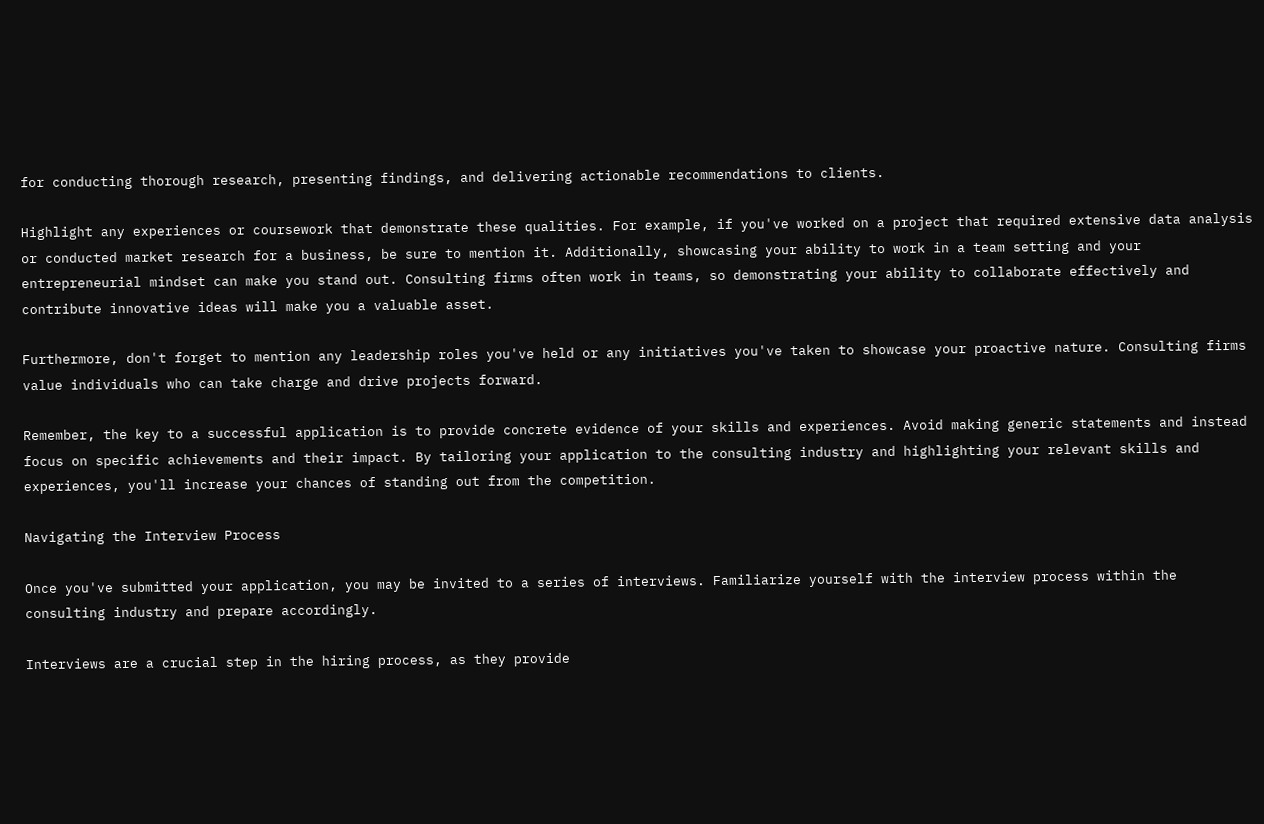for conducting thorough research, presenting findings, and delivering actionable recommendations to clients.

Highlight any experiences or coursework that demonstrate these qualities. For example, if you've worked on a project that required extensive data analysis or conducted market research for a business, be sure to mention it. Additionally, showcasing your ability to work in a team setting and your entrepreneurial mindset can make you stand out. Consulting firms often work in teams, so demonstrating your ability to collaborate effectively and contribute innovative ideas will make you a valuable asset.

Furthermore, don't forget to mention any leadership roles you've held or any initiatives you've taken to showcase your proactive nature. Consulting firms value individuals who can take charge and drive projects forward.

Remember, the key to a successful application is to provide concrete evidence of your skills and experiences. Avoid making generic statements and instead focus on specific achievements and their impact. By tailoring your application to the consulting industry and highlighting your relevant skills and experiences, you'll increase your chances of standing out from the competition.

Navigating the Interview Process

Once you've submitted your application, you may be invited to a series of interviews. Familiarize yourself with the interview process within the consulting industry and prepare accordingly.

Interviews are a crucial step in the hiring process, as they provide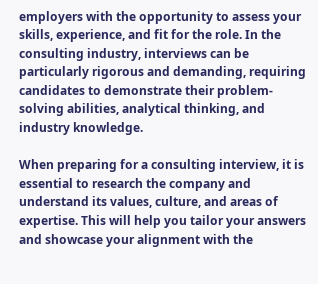employers with the opportunity to assess your skills, experience, and fit for the role. In the consulting industry, interviews can be particularly rigorous and demanding, requiring candidates to demonstrate their problem-solving abilities, analytical thinking, and industry knowledge.

When preparing for a consulting interview, it is essential to research the company and understand its values, culture, and areas of expertise. This will help you tailor your answers and showcase your alignment with the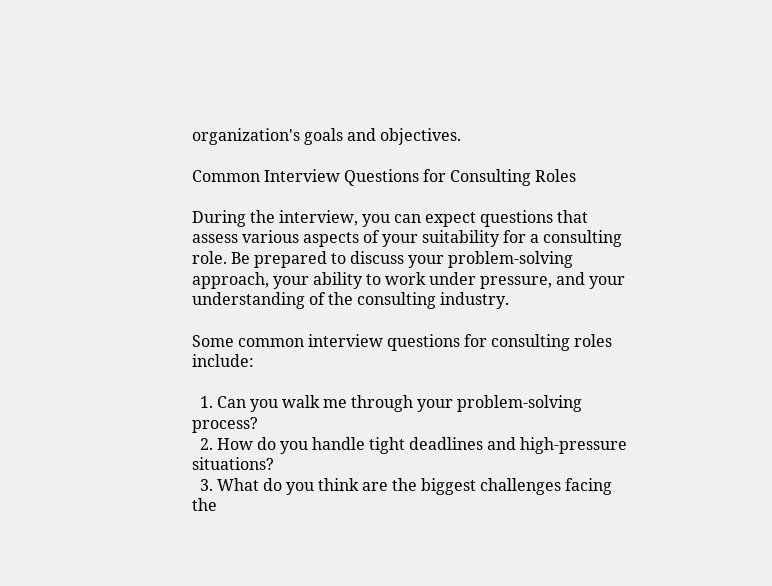organization's goals and objectives.

Common Interview Questions for Consulting Roles

During the interview, you can expect questions that assess various aspects of your suitability for a consulting role. Be prepared to discuss your problem-solving approach, your ability to work under pressure, and your understanding of the consulting industry.

Some common interview questions for consulting roles include:

  1. Can you walk me through your problem-solving process?
  2. How do you handle tight deadlines and high-pressure situations?
  3. What do you think are the biggest challenges facing the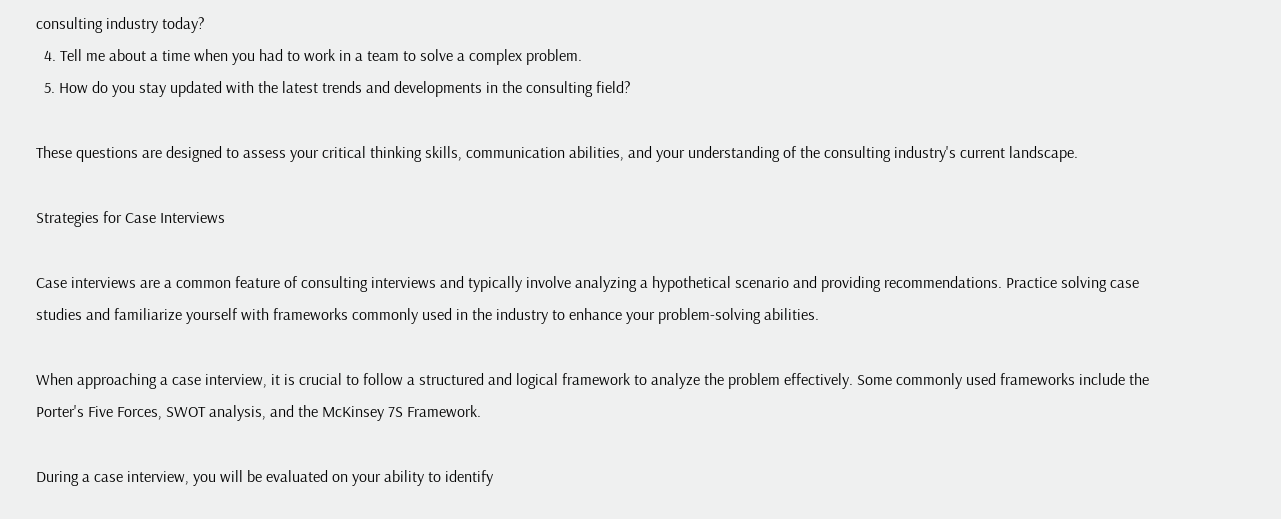consulting industry today?
  4. Tell me about a time when you had to work in a team to solve a complex problem.
  5. How do you stay updated with the latest trends and developments in the consulting field?

These questions are designed to assess your critical thinking skills, communication abilities, and your understanding of the consulting industry's current landscape.

Strategies for Case Interviews

Case interviews are a common feature of consulting interviews and typically involve analyzing a hypothetical scenario and providing recommendations. Practice solving case studies and familiarize yourself with frameworks commonly used in the industry to enhance your problem-solving abilities.

When approaching a case interview, it is crucial to follow a structured and logical framework to analyze the problem effectively. Some commonly used frameworks include the Porter's Five Forces, SWOT analysis, and the McKinsey 7S Framework.

During a case interview, you will be evaluated on your ability to identify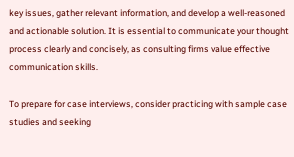key issues, gather relevant information, and develop a well-reasoned and actionable solution. It is essential to communicate your thought process clearly and concisely, as consulting firms value effective communication skills.

To prepare for case interviews, consider practicing with sample case studies and seeking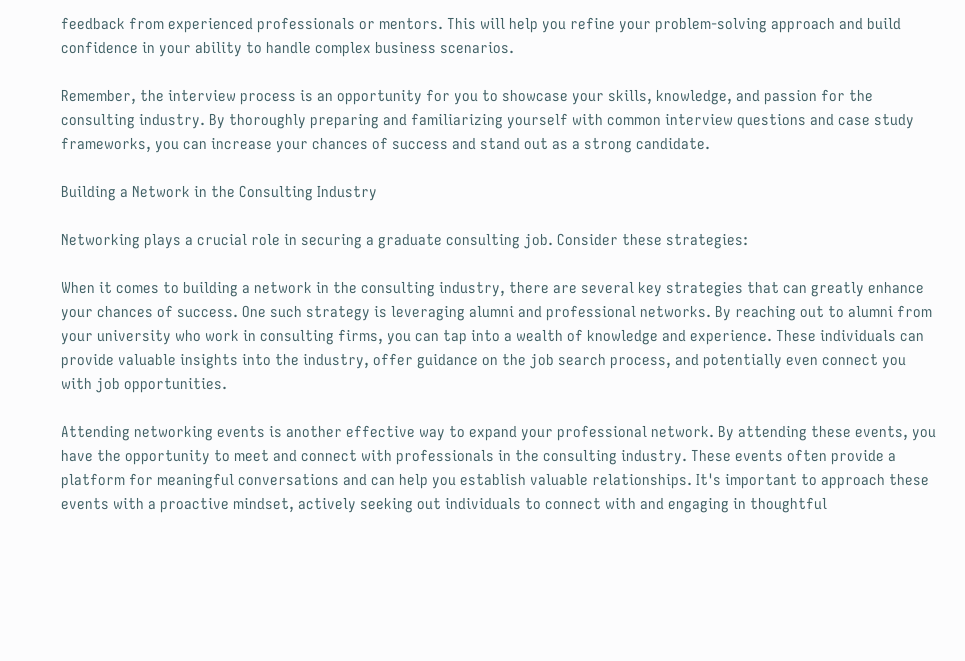feedback from experienced professionals or mentors. This will help you refine your problem-solving approach and build confidence in your ability to handle complex business scenarios.

Remember, the interview process is an opportunity for you to showcase your skills, knowledge, and passion for the consulting industry. By thoroughly preparing and familiarizing yourself with common interview questions and case study frameworks, you can increase your chances of success and stand out as a strong candidate.

Building a Network in the Consulting Industry

Networking plays a crucial role in securing a graduate consulting job. Consider these strategies:

When it comes to building a network in the consulting industry, there are several key strategies that can greatly enhance your chances of success. One such strategy is leveraging alumni and professional networks. By reaching out to alumni from your university who work in consulting firms, you can tap into a wealth of knowledge and experience. These individuals can provide valuable insights into the industry, offer guidance on the job search process, and potentially even connect you with job opportunities.

Attending networking events is another effective way to expand your professional network. By attending these events, you have the opportunity to meet and connect with professionals in the consulting industry. These events often provide a platform for meaningful conversations and can help you establish valuable relationships. It's important to approach these events with a proactive mindset, actively seeking out individuals to connect with and engaging in thoughtful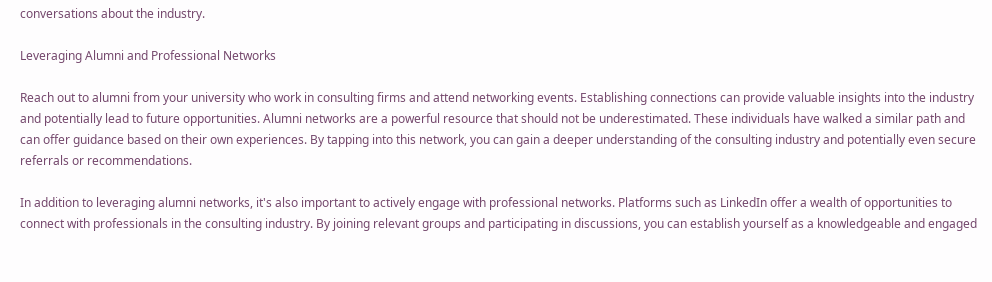conversations about the industry.

Leveraging Alumni and Professional Networks

Reach out to alumni from your university who work in consulting firms and attend networking events. Establishing connections can provide valuable insights into the industry and potentially lead to future opportunities. Alumni networks are a powerful resource that should not be underestimated. These individuals have walked a similar path and can offer guidance based on their own experiences. By tapping into this network, you can gain a deeper understanding of the consulting industry and potentially even secure referrals or recommendations.

In addition to leveraging alumni networks, it's also important to actively engage with professional networks. Platforms such as LinkedIn offer a wealth of opportunities to connect with professionals in the consulting industry. By joining relevant groups and participating in discussions, you can establish yourself as a knowledgeable and engaged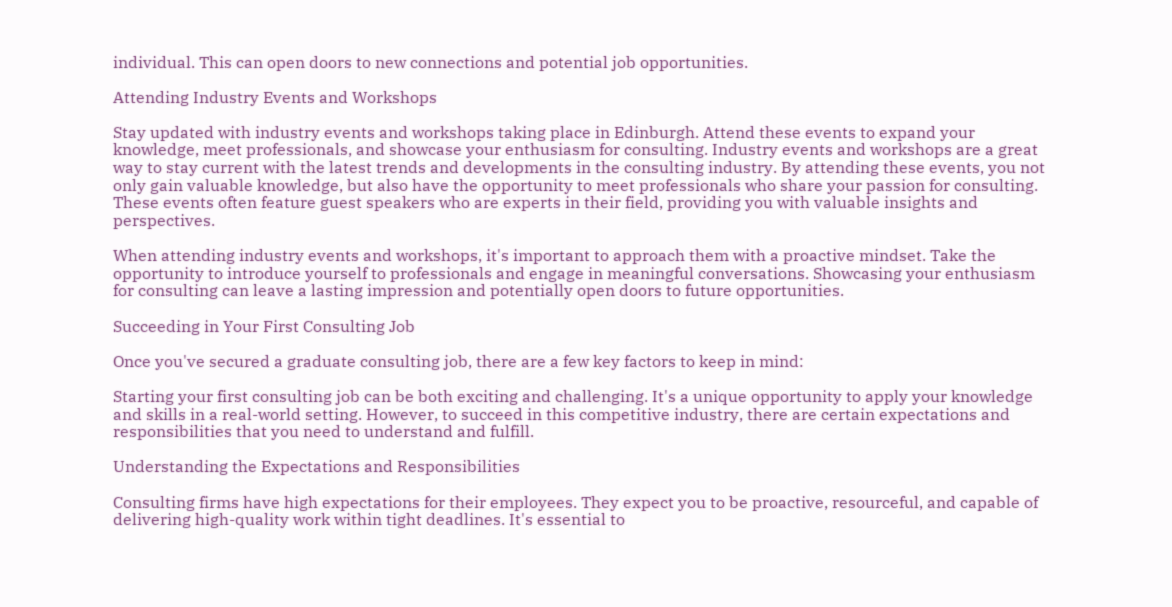individual. This can open doors to new connections and potential job opportunities.

Attending Industry Events and Workshops

Stay updated with industry events and workshops taking place in Edinburgh. Attend these events to expand your knowledge, meet professionals, and showcase your enthusiasm for consulting. Industry events and workshops are a great way to stay current with the latest trends and developments in the consulting industry. By attending these events, you not only gain valuable knowledge, but also have the opportunity to meet professionals who share your passion for consulting. These events often feature guest speakers who are experts in their field, providing you with valuable insights and perspectives.

When attending industry events and workshops, it's important to approach them with a proactive mindset. Take the opportunity to introduce yourself to professionals and engage in meaningful conversations. Showcasing your enthusiasm for consulting can leave a lasting impression and potentially open doors to future opportunities.

Succeeding in Your First Consulting Job

Once you've secured a graduate consulting job, there are a few key factors to keep in mind:

Starting your first consulting job can be both exciting and challenging. It's a unique opportunity to apply your knowledge and skills in a real-world setting. However, to succeed in this competitive industry, there are certain expectations and responsibilities that you need to understand and fulfill.

Understanding the Expectations and Responsibilities

Consulting firms have high expectations for their employees. They expect you to be proactive, resourceful, and capable of delivering high-quality work within tight deadlines. It's essential to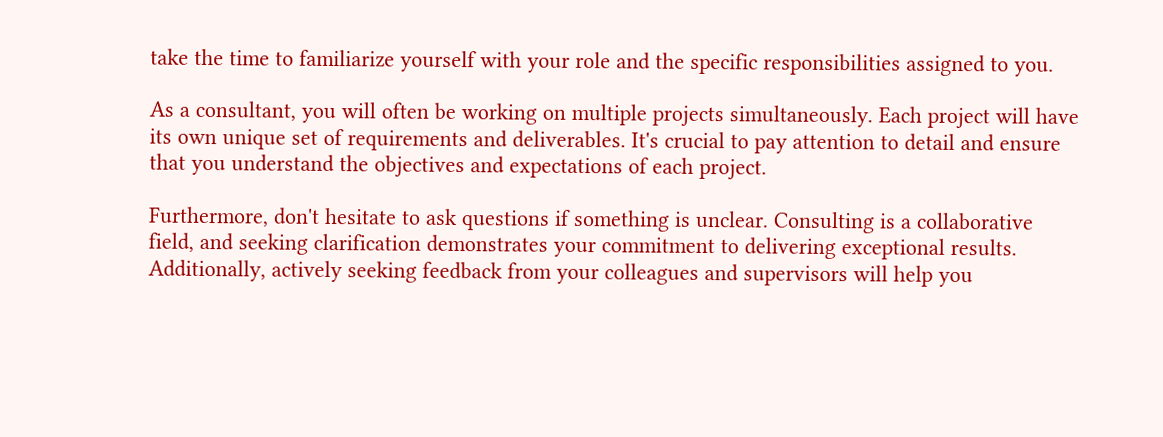take the time to familiarize yourself with your role and the specific responsibilities assigned to you.

As a consultant, you will often be working on multiple projects simultaneously. Each project will have its own unique set of requirements and deliverables. It's crucial to pay attention to detail and ensure that you understand the objectives and expectations of each project.

Furthermore, don't hesitate to ask questions if something is unclear. Consulting is a collaborative field, and seeking clarification demonstrates your commitment to delivering exceptional results. Additionally, actively seeking feedback from your colleagues and supervisors will help you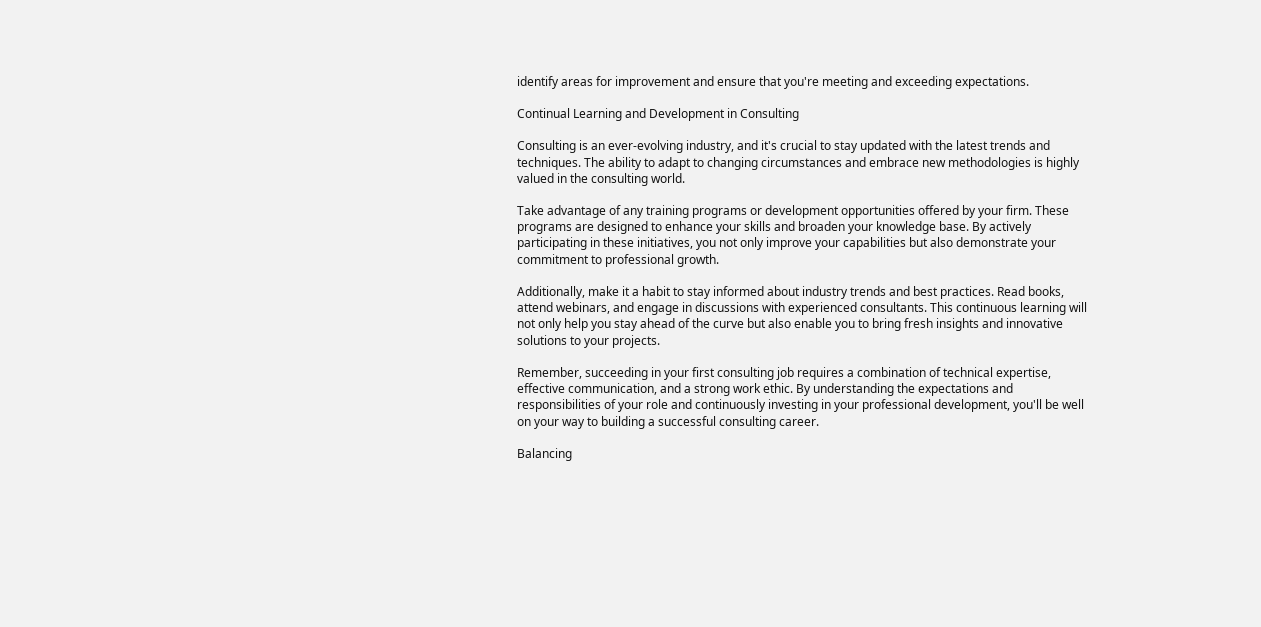identify areas for improvement and ensure that you're meeting and exceeding expectations.

Continual Learning and Development in Consulting

Consulting is an ever-evolving industry, and it's crucial to stay updated with the latest trends and techniques. The ability to adapt to changing circumstances and embrace new methodologies is highly valued in the consulting world.

Take advantage of any training programs or development opportunities offered by your firm. These programs are designed to enhance your skills and broaden your knowledge base. By actively participating in these initiatives, you not only improve your capabilities but also demonstrate your commitment to professional growth.

Additionally, make it a habit to stay informed about industry trends and best practices. Read books, attend webinars, and engage in discussions with experienced consultants. This continuous learning will not only help you stay ahead of the curve but also enable you to bring fresh insights and innovative solutions to your projects.

Remember, succeeding in your first consulting job requires a combination of technical expertise, effective communication, and a strong work ethic. By understanding the expectations and responsibilities of your role and continuously investing in your professional development, you'll be well on your way to building a successful consulting career.

Balancing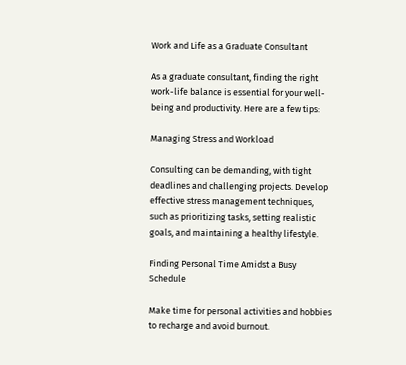Work and Life as a Graduate Consultant

As a graduate consultant, finding the right work-life balance is essential for your well-being and productivity. Here are a few tips:

Managing Stress and Workload

Consulting can be demanding, with tight deadlines and challenging projects. Develop effective stress management techniques, such as prioritizing tasks, setting realistic goals, and maintaining a healthy lifestyle.

Finding Personal Time Amidst a Busy Schedule

Make time for personal activities and hobbies to recharge and avoid burnout.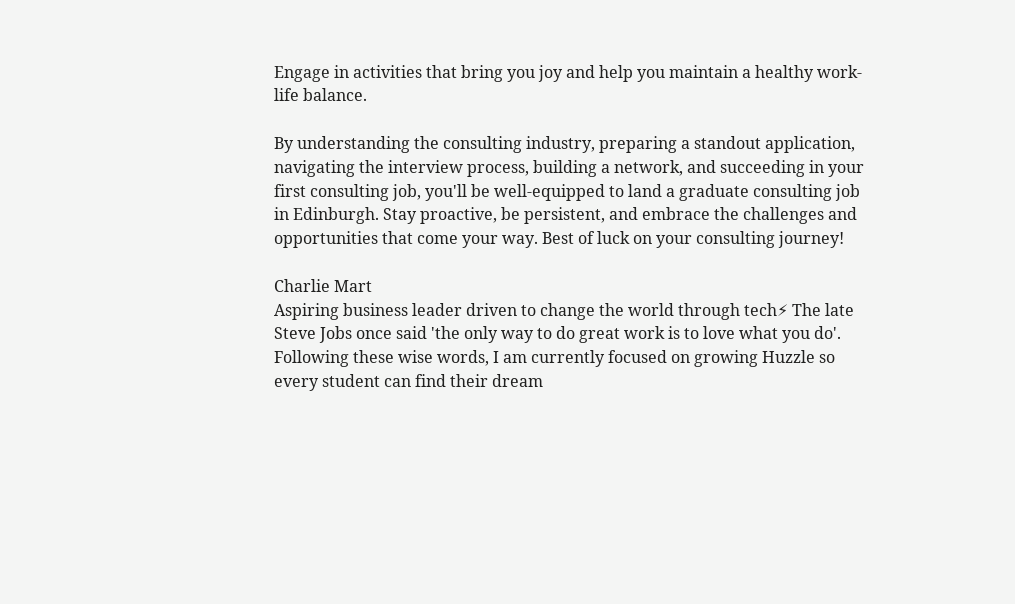Engage in activities that bring you joy and help you maintain a healthy work-life balance.

By understanding the consulting industry, preparing a standout application, navigating the interview process, building a network, and succeeding in your first consulting job, you'll be well-equipped to land a graduate consulting job in Edinburgh. Stay proactive, be persistent, and embrace the challenges and opportunities that come your way. Best of luck on your consulting journey!

Charlie Mart
Aspiring business leader driven to change the world through tech⚡ The late Steve Jobs once said 'the only way to do great work is to love what you do'. Following these wise words, I am currently focused on growing Huzzle so every student can find their dream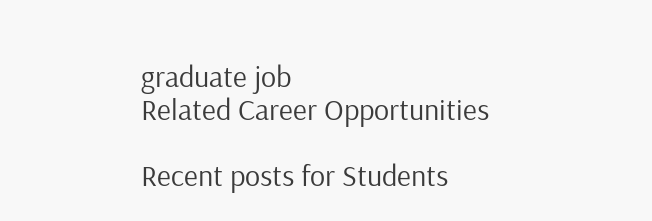graduate job
Related Career Opportunities

Recent posts for Students